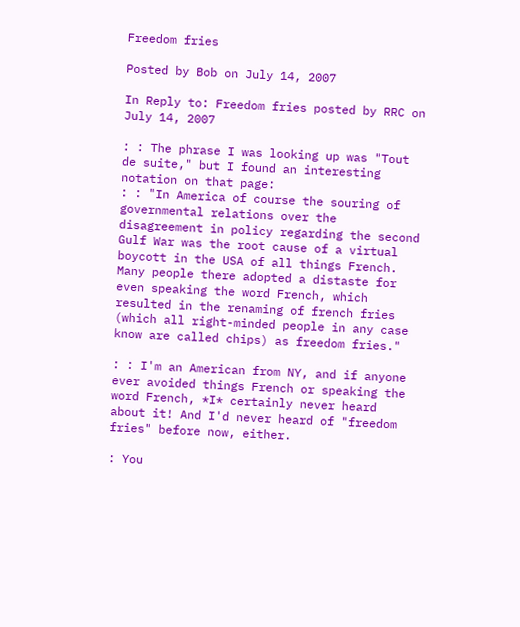Freedom fries

Posted by Bob on July 14, 2007

In Reply to: Freedom fries posted by RRC on July 14, 2007

: : The phrase I was looking up was "Tout de suite," but I found an interesting notation on that page:
: : "In America of course the souring of governmental relations over the disagreement in policy regarding the second Gulf War was the root cause of a virtual boycott in the USA of all things French. Many people there adopted a distaste for even speaking the word French, which resulted in the renaming of french fries (which all right-minded people in any case know are called chips) as freedom fries."

: : I'm an American from NY, and if anyone ever avoided things French or speaking the word French, *I* certainly never heard about it! And I'd never heard of "freedom fries" before now, either.

: You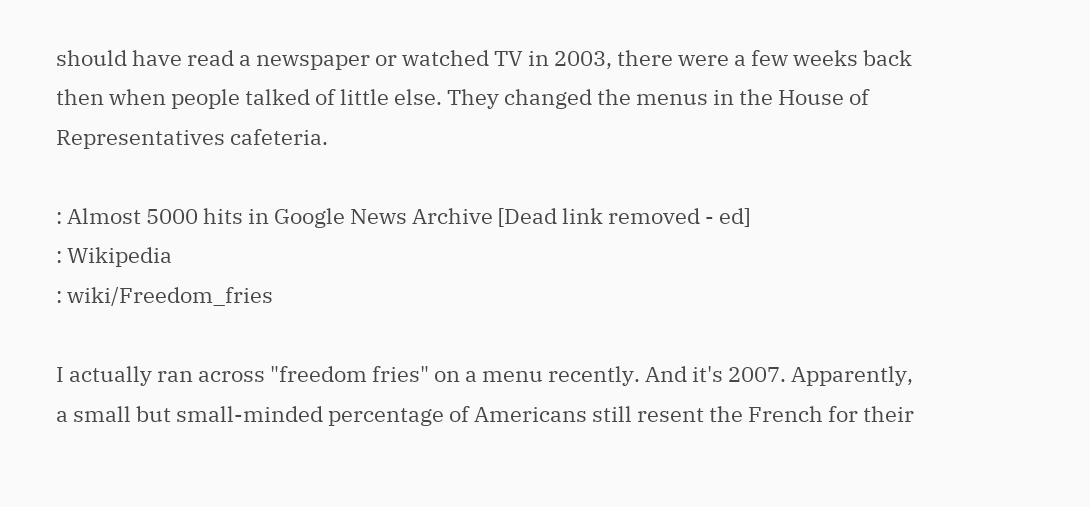should have read a newspaper or watched TV in 2003, there were a few weeks back then when people talked of little else. They changed the menus in the House of Representatives cafeteria.

: Almost 5000 hits in Google News Archive [Dead link removed - ed]
: Wikipedia
: wiki/Freedom_fries

I actually ran across "freedom fries" on a menu recently. And it's 2007. Apparently, a small but small-minded percentage of Americans still resent the French for their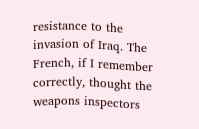resistance to the invasion of Iraq. The French, if I remember correctly, thought the weapons inspectors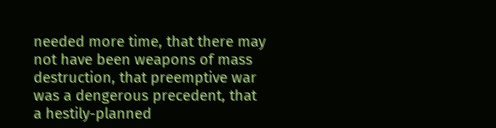needed more time, that there may not have been weapons of mass destruction, that preemptive war was a dengerous precedent, that a hestily-planned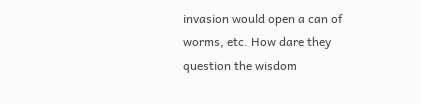invasion would open a can of worms, etc. How dare they question the wisdom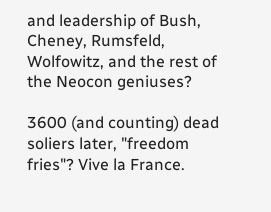and leadership of Bush, Cheney, Rumsfeld, Wolfowitz, and the rest of the Neocon geniuses?

3600 (and counting) dead soliers later, "freedom fries"? Vive la France.